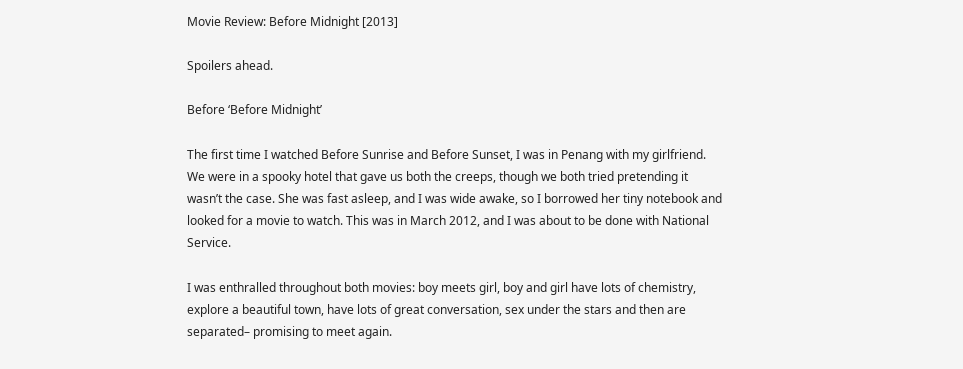Movie Review: Before Midnight [2013]

Spoilers ahead.

Before ‘Before Midnight’

The first time I watched Before Sunrise and Before Sunset, I was in Penang with my girlfriend. We were in a spooky hotel that gave us both the creeps, though we both tried pretending it wasn’t the case. She was fast asleep, and I was wide awake, so I borrowed her tiny notebook and looked for a movie to watch. This was in March 2012, and I was about to be done with National Service.

I was enthralled throughout both movies: boy meets girl, boy and girl have lots of chemistry, explore a beautiful town, have lots of great conversation, sex under the stars and then are separated– promising to meet again.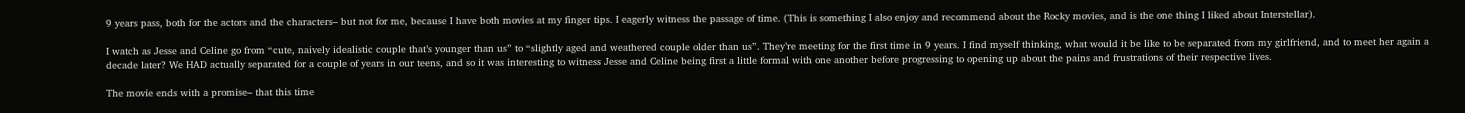9 years pass, both for the actors and the characters– but not for me, because I have both movies at my finger tips. I eagerly witness the passage of time. (This is something I also enjoy and recommend about the Rocky movies, and is the one thing I liked about Interstellar).

I watch as Jesse and Celine go from “cute, naively idealistic couple that’s younger than us” to “slightly aged and weathered couple older than us”. They’re meeting for the first time in 9 years. I find myself thinking, what would it be like to be separated from my girlfriend, and to meet her again a decade later? We HAD actually separated for a couple of years in our teens, and so it was interesting to witness Jesse and Celine being first a little formal with one another before progressing to opening up about the pains and frustrations of their respective lives.

The movie ends with a promise– that this time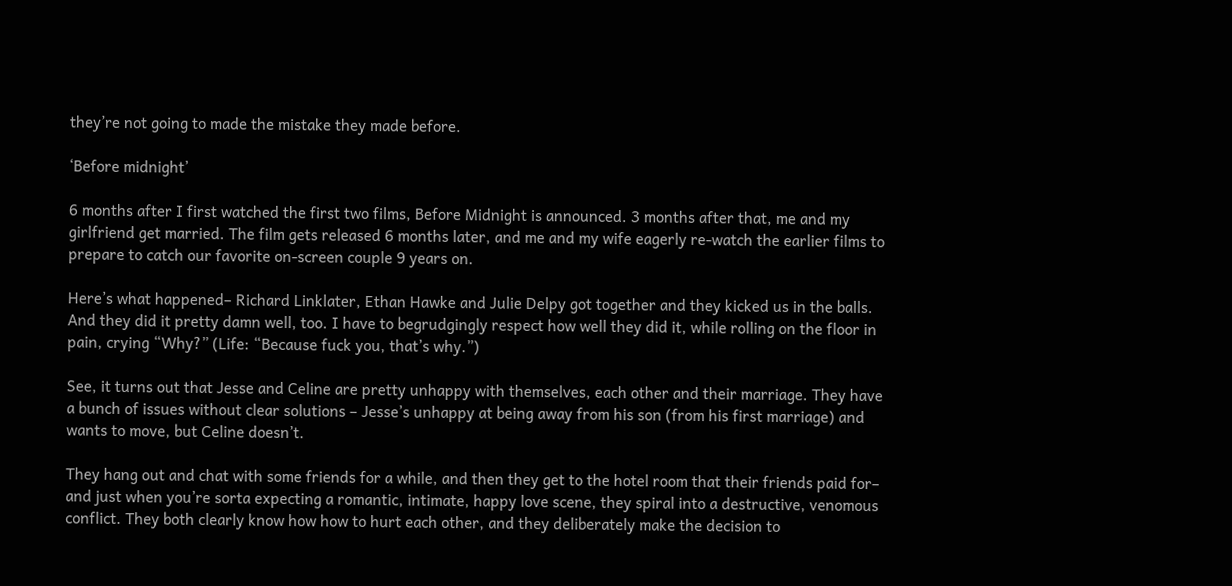they’re not going to made the mistake they made before.

‘Before midnight’

6 months after I first watched the first two films, Before Midnight is announced. 3 months after that, me and my girlfriend get married. The film gets released 6 months later, and me and my wife eagerly re-watch the earlier films to prepare to catch our favorite on-screen couple 9 years on.

Here’s what happened– Richard Linklater, Ethan Hawke and Julie Delpy got together and they kicked us in the balls. And they did it pretty damn well, too. I have to begrudgingly respect how well they did it, while rolling on the floor in pain, crying “Why?” (Life: “Because fuck you, that’s why.”)

See, it turns out that Jesse and Celine are pretty unhappy with themselves, each other and their marriage. They have a bunch of issues without clear solutions – Jesse’s unhappy at being away from his son (from his first marriage) and wants to move, but Celine doesn’t.

They hang out and chat with some friends for a while, and then they get to the hotel room that their friends paid for– and just when you’re sorta expecting a romantic, intimate, happy love scene, they spiral into a destructive, venomous conflict. They both clearly know how how to hurt each other, and they deliberately make the decision to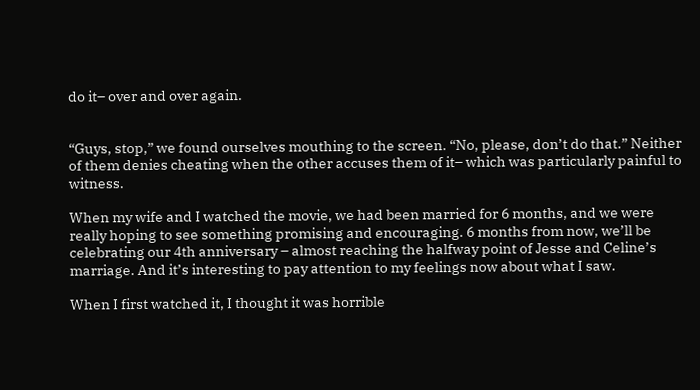do it– over and over again.


“Guys, stop,” we found ourselves mouthing to the screen. “No, please, don’t do that.” Neither of them denies cheating when the other accuses them of it– which was particularly painful to witness.

When my wife and I watched the movie, we had been married for 6 months, and we were really hoping to see something promising and encouraging. 6 months from now, we’ll be celebrating our 4th anniversary – almost reaching the halfway point of Jesse and Celine’s marriage. And it’s interesting to pay attention to my feelings now about what I saw.

When I first watched it, I thought it was horrible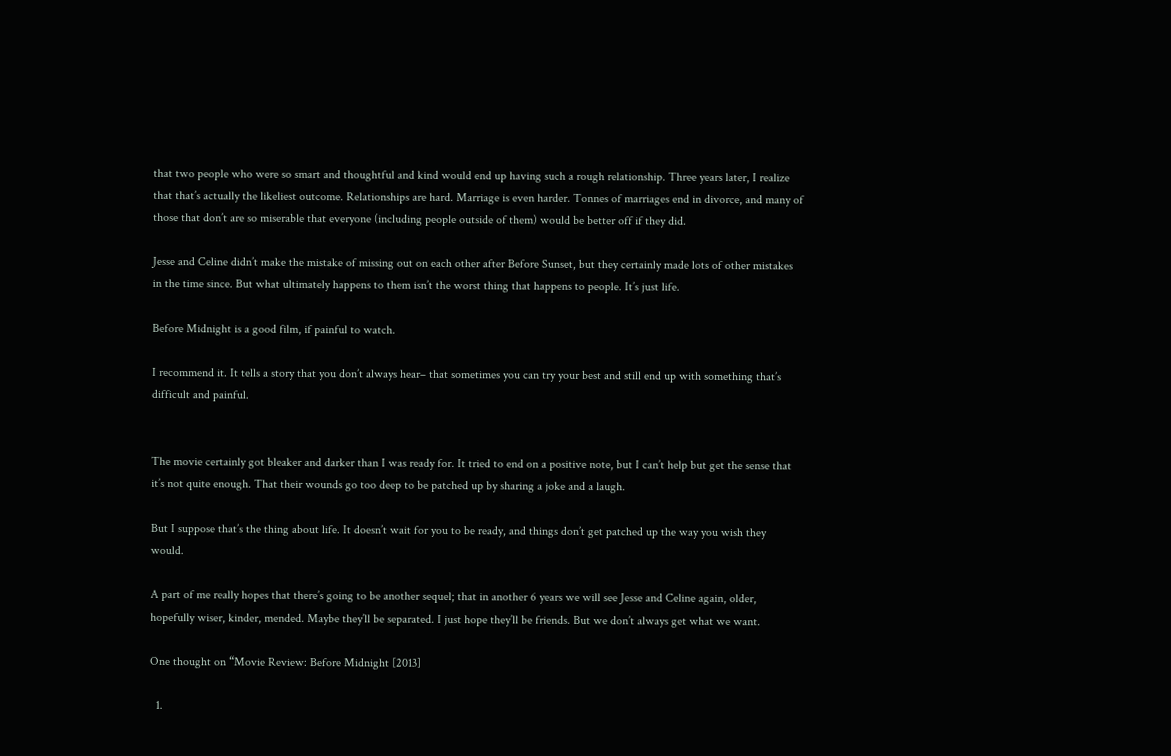that two people who were so smart and thoughtful and kind would end up having such a rough relationship. Three years later, I realize that that’s actually the likeliest outcome. Relationships are hard. Marriage is even harder. Tonnes of marriages end in divorce, and many of those that don’t are so miserable that everyone (including people outside of them) would be better off if they did.

Jesse and Celine didn’t make the mistake of missing out on each other after Before Sunset, but they certainly made lots of other mistakes in the time since. But what ultimately happens to them isn’t the worst thing that happens to people. It’s just life.

Before Midnight is a good film, if painful to watch.

I recommend it. It tells a story that you don’t always hear– that sometimes you can try your best and still end up with something that’s difficult and painful.


The movie certainly got bleaker and darker than I was ready for. It tried to end on a positive note, but I can’t help but get the sense that it’s not quite enough. That their wounds go too deep to be patched up by sharing a joke and a laugh.

But I suppose that’s the thing about life. It doesn’t wait for you to be ready, and things don’t get patched up the way you wish they would.

A part of me really hopes that there’s going to be another sequel; that in another 6 years we will see Jesse and Celine again, older, hopefully wiser, kinder, mended. Maybe they’ll be separated. I just hope they’ll be friends. But we don’t always get what we want.

One thought on “Movie Review: Before Midnight [2013]

  1.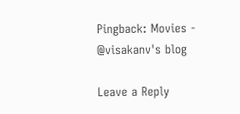Pingback: Movies - @visakanv's blog

Leave a Reply